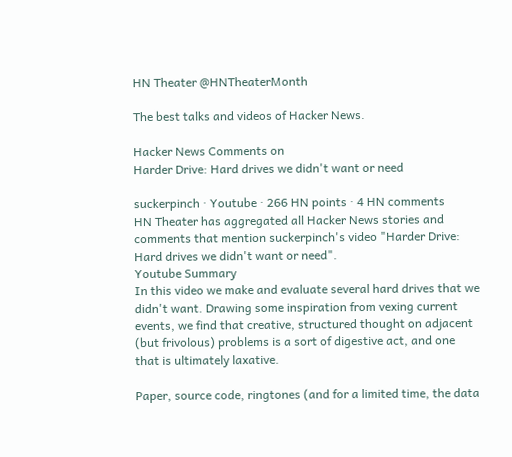HN Theater @HNTheaterMonth

The best talks and videos of Hacker News.

Hacker News Comments on
Harder Drive: Hard drives we didn't want or need

suckerpinch · Youtube · 266 HN points · 4 HN comments
HN Theater has aggregated all Hacker News stories and comments that mention suckerpinch's video "Harder Drive: Hard drives we didn't want or need".
Youtube Summary
In this video we make and evaluate several hard drives that we didn't want. Drawing some inspiration from vexing current events, we find that creative, structured thought on adjacent (but frivolous) problems is a sort of digestive act, and one that is ultimately laxative.

Paper, source code, ringtones (and for a limited time, the data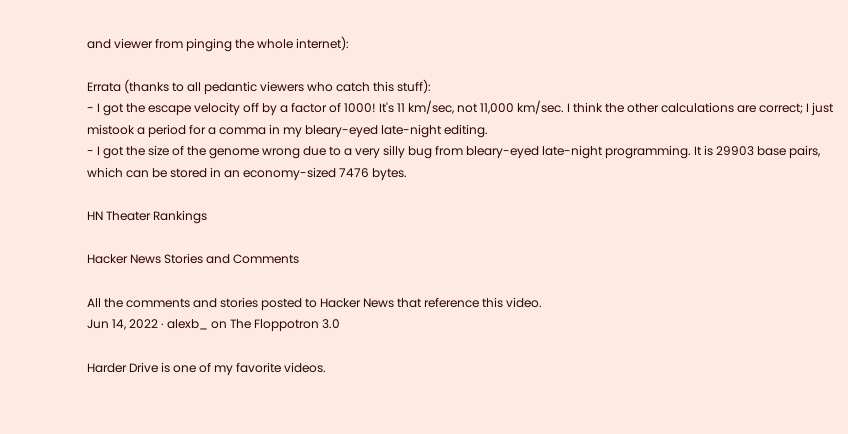and viewer from pinging the whole internet):

Errata (thanks to all pedantic viewers who catch this stuff):
- I got the escape velocity off by a factor of 1000! It's 11 km/sec, not 11,000 km/sec. I think the other calculations are correct; I just mistook a period for a comma in my bleary-eyed late-night editing.
- I got the size of the genome wrong due to a very silly bug from bleary-eyed late-night programming. It is 29903 base pairs, which can be stored in an economy-sized 7476 bytes.

HN Theater Rankings

Hacker News Stories and Comments

All the comments and stories posted to Hacker News that reference this video.
Jun 14, 2022 · alexb_ on The Floppotron 3.0

Harder Drive is one of my favorite videos.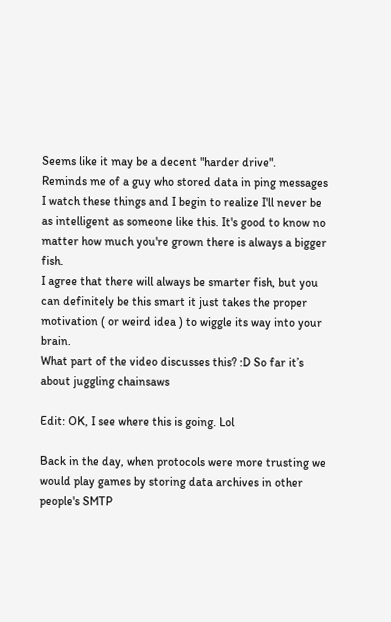Seems like it may be a decent "harder drive".
Reminds me of a guy who stored data in ping messages
I watch these things and I begin to realize I'll never be as intelligent as someone like this. It's good to know no matter how much you're grown there is always a bigger fish.
I agree that there will always be smarter fish, but you can definitely be this smart it just takes the proper motivation ( or weird idea ) to wiggle its way into your brain.
What part of the video discusses this? :D So far it’s about juggling chainsaws

Edit: OK, I see where this is going. Lol

Back in the day, when protocols were more trusting we would play games by storing data archives in other people's SMTP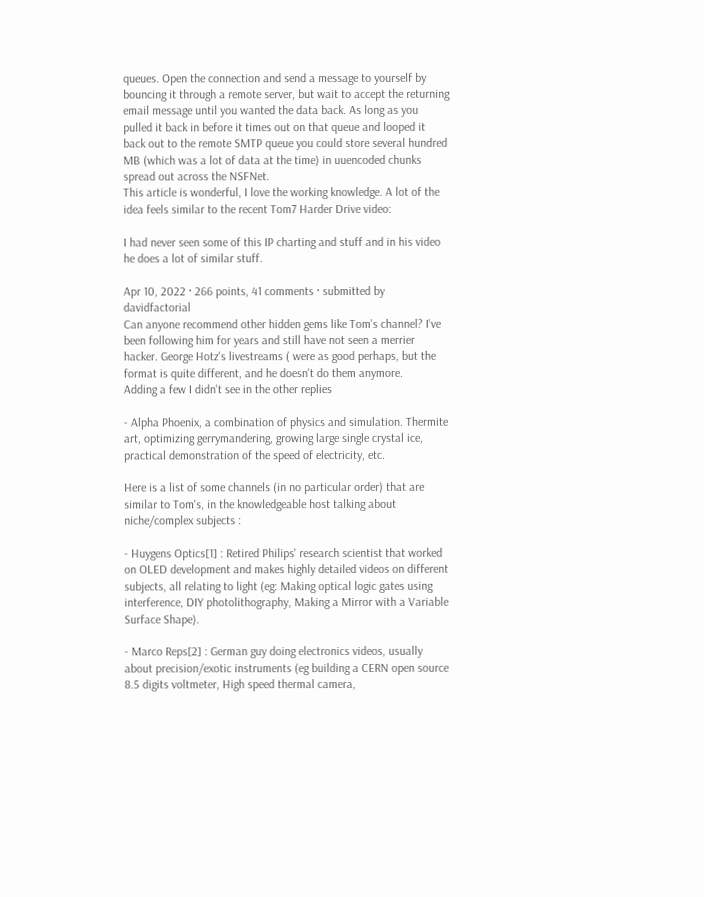queues. Open the connection and send a message to yourself by bouncing it through a remote server, but wait to accept the returning email message until you wanted the data back. As long as you pulled it back in before it times out on that queue and looped it back out to the remote SMTP queue you could store several hundred MB (which was a lot of data at the time) in uuencoded chunks spread out across the NSFNet.
This article is wonderful, I love the working knowledge. A lot of the idea feels similar to the recent Tom7 Harder Drive video:

I had never seen some of this IP charting and stuff and in his video he does a lot of similar stuff.

Apr 10, 2022 · 266 points, 41 comments · submitted by davidfactorial
Can anyone recommend other hidden gems like Tom's channel? I've been following him for years and still have not seen a merrier hacker. George Hotz's livestreams ( were as good perhaps, but the format is quite different, and he doesn't do them anymore.
Adding a few I didn't see in the other replies

- Alpha Phoenix, a combination of physics and simulation. Thermite art, optimizing gerrymandering, growing large single crystal ice, practical demonstration of the speed of electricity, etc.

Here is a list of some channels (in no particular order) that are similar to Tom's, in the knowledgeable host talking about niche/complex subjects :

- Huygens Optics[1] : Retired Philips' research scientist that worked on OLED development and makes highly detailed videos on different subjects, all relating to light (eg: Making optical logic gates using interference, DIY photolithography, Making a Mirror with a Variable Surface Shape).

- Marco Reps[2] : German guy doing electronics videos, usually about precision/exotic instruments (eg building a CERN open source 8.5 digits voltmeter, High speed thermal camera,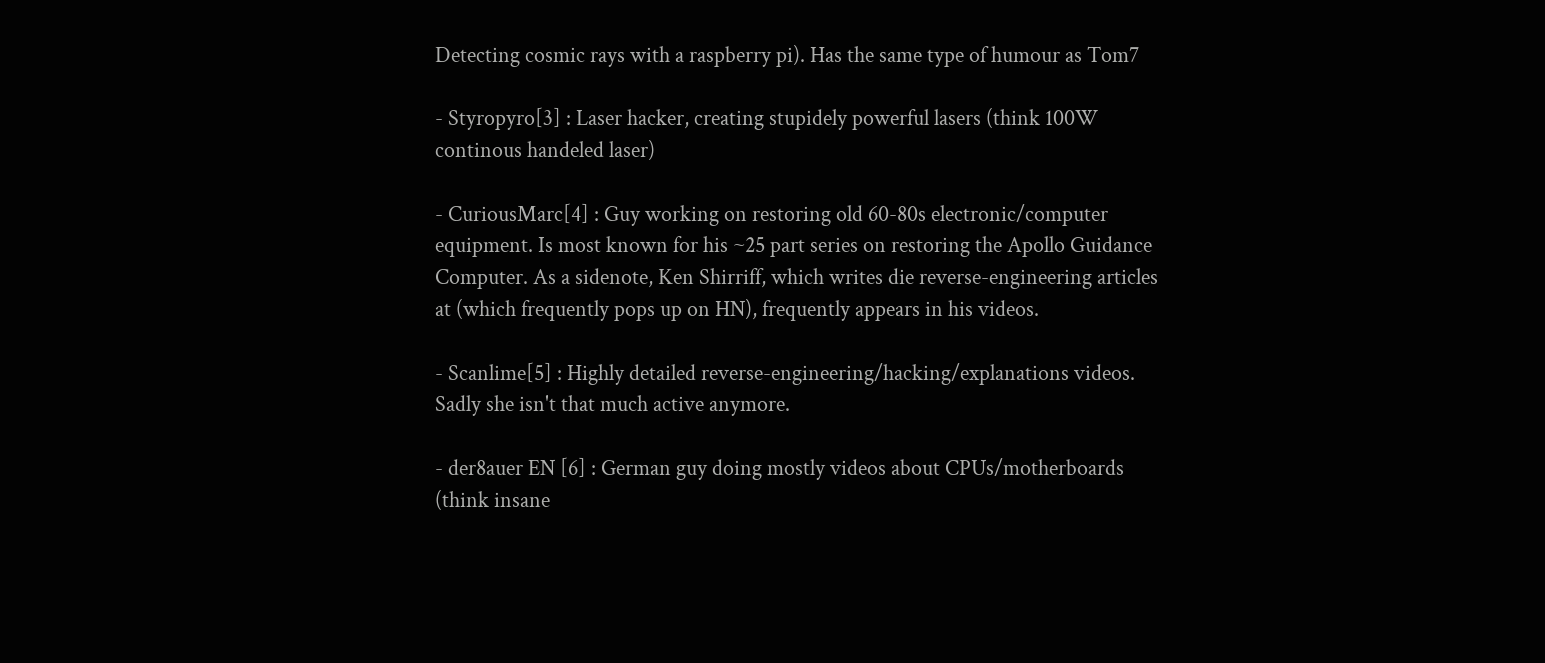Detecting cosmic rays with a raspberry pi). Has the same type of humour as Tom7

- Styropyro[3] : Laser hacker, creating stupidely powerful lasers (think 100W continous handeled laser)

- CuriousMarc[4] : Guy working on restoring old 60-80s electronic/computer equipment. Is most known for his ~25 part series on restoring the Apollo Guidance Computer. As a sidenote, Ken Shirriff, which writes die reverse-engineering articles at (which frequently pops up on HN), frequently appears in his videos.

- Scanlime[5] : Highly detailed reverse-engineering/hacking/explanations videos. Sadly she isn't that much active anymore.

- der8auer EN [6] : German guy doing mostly videos about CPUs/motherboards (think insane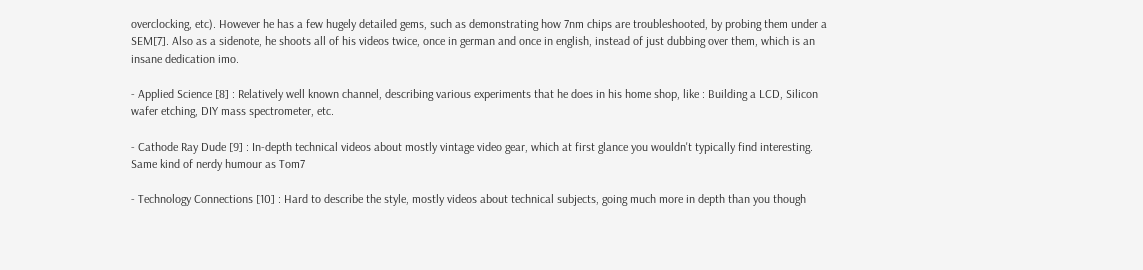overclocking, etc). However he has a few hugely detailed gems, such as demonstrating how 7nm chips are troubleshooted, by probing them under a SEM[7]. Also as a sidenote, he shoots all of his videos twice, once in german and once in english, instead of just dubbing over them, which is an insane dedication imo.

- Applied Science [8] : Relatively well known channel, describing various experiments that he does in his home shop, like : Building a LCD, Silicon wafer etching, DIY mass spectrometer, etc.

- Cathode Ray Dude [9] : In-depth technical videos about mostly vintage video gear, which at first glance you wouldn't typically find interesting. Same kind of nerdy humour as Tom7

- Technology Connections [10] : Hard to describe the style, mostly videos about technical subjects, going much more in depth than you though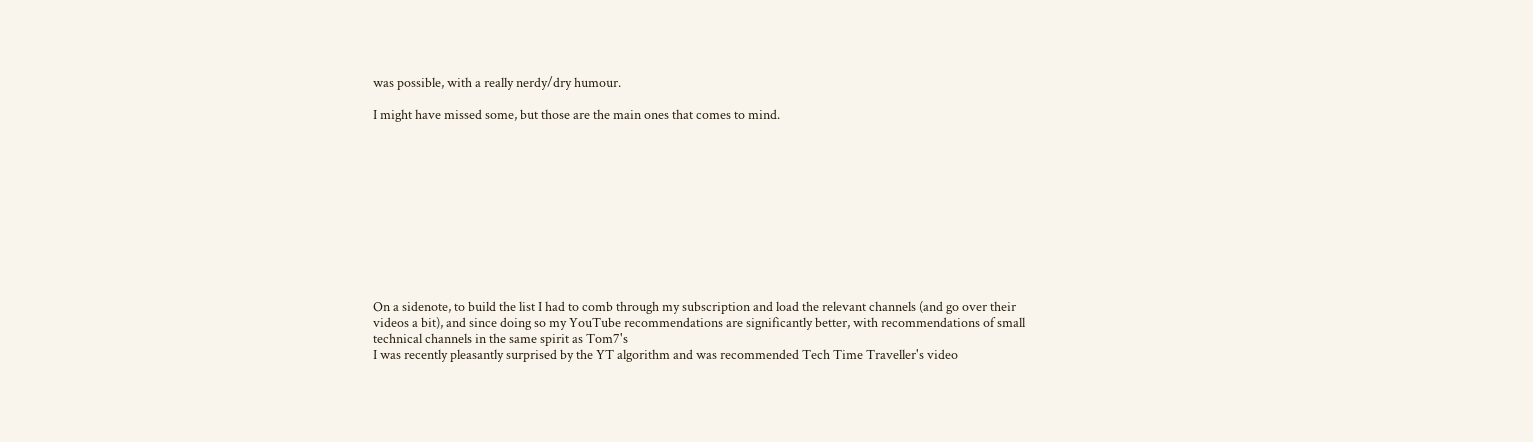was possible, with a really nerdy/dry humour.

I might have missed some, but those are the main ones that comes to mind.











On a sidenote, to build the list I had to comb through my subscription and load the relevant channels (and go over their videos a bit), and since doing so my YouTube recommendations are significantly better, with recommendations of small technical channels in the same spirit as Tom7's
I was recently pleasantly surprised by the YT algorithm and was recommended Tech Time Traveller's video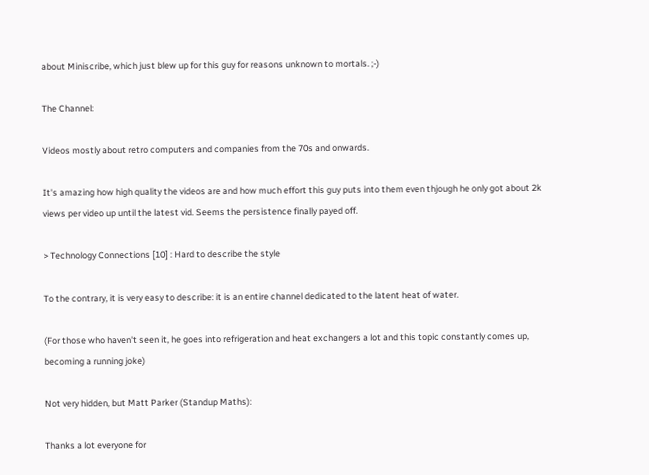about Miniscribe, which just blew up for this guy for reasons unknown to mortals. ;-)

The Channel:

Videos mostly about retro computers and companies from the 70s and onwards.

It's amazing how high quality the videos are and how much effort this guy puts into them even thjough he only got about 2k views per video up until the latest vid. Seems the persistence finally payed off.

> Technology Connections [10] : Hard to describe the style

To the contrary, it is very easy to describe: it is an entire channel dedicated to the latent heat of water.

(For those who haven't seen it, he goes into refrigeration and heat exchangers a lot and this topic constantly comes up, becoming a running joke)

Not very hidden, but Matt Parker (Standup Maths):

Thanks a lot everyone for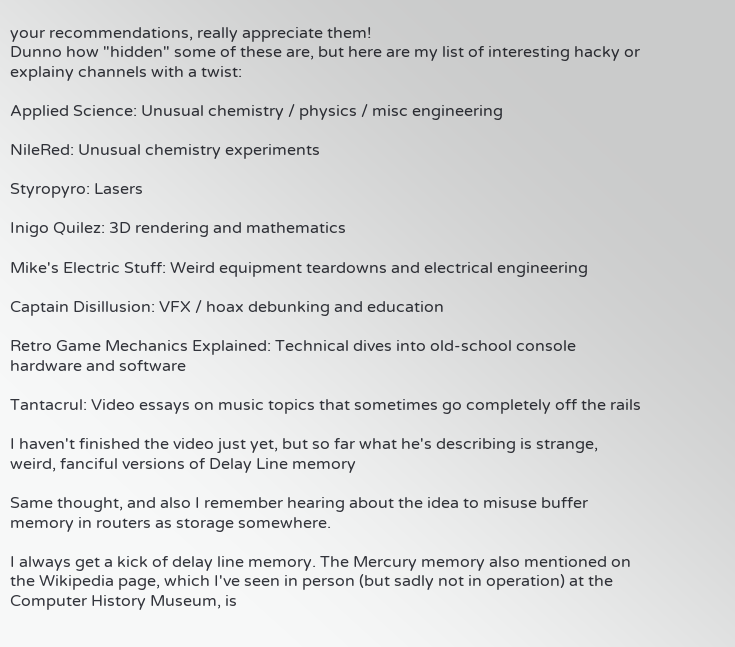your recommendations, really appreciate them!
Dunno how "hidden" some of these are, but here are my list of interesting hacky or explainy channels with a twist:

Applied Science: Unusual chemistry / physics / misc engineering

NileRed: Unusual chemistry experiments

Styropyro: Lasers

Inigo Quilez: 3D rendering and mathematics

Mike's Electric Stuff: Weird equipment teardowns and electrical engineering

Captain Disillusion: VFX / hoax debunking and education

Retro Game Mechanics Explained: Technical dives into old-school console hardware and software

Tantacrul: Video essays on music topics that sometimes go completely off the rails

I haven't finished the video just yet, but so far what he's describing is strange, weird, fanciful versions of Delay Line memory

Same thought, and also I remember hearing about the idea to misuse buffer memory in routers as storage somewhere.

I always get a kick of delay line memory. The Mercury memory also mentioned on the Wikipedia page, which I've seen in person (but sadly not in operation) at the Computer History Museum, is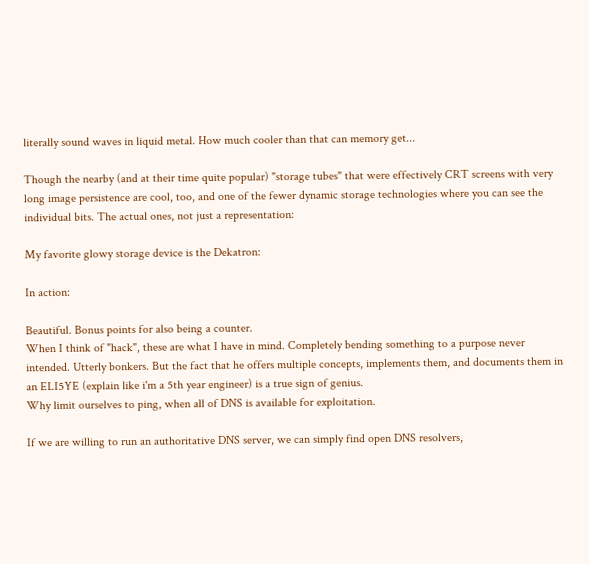literally sound waves in liquid metal. How much cooler than that can memory get...

Though the nearby (and at their time quite popular) "storage tubes" that were effectively CRT screens with very long image persistence are cool, too, and one of the fewer dynamic storage technologies where you can see the individual bits. The actual ones, not just a representation:

My favorite glowy storage device is the Dekatron:

In action:

Beautiful. Bonus points for also being a counter.
When I think of "hack", these are what I have in mind. Completely bending something to a purpose never intended. Utterly bonkers. But the fact that he offers multiple concepts, implements them, and documents them in an ELI5YE (explain like i'm a 5th year engineer) is a true sign of genius.
Why limit ourselves to ping, when all of DNS is available for exploitation.

If we are willing to run an authoritative DNS server, we can simply find open DNS resolvers,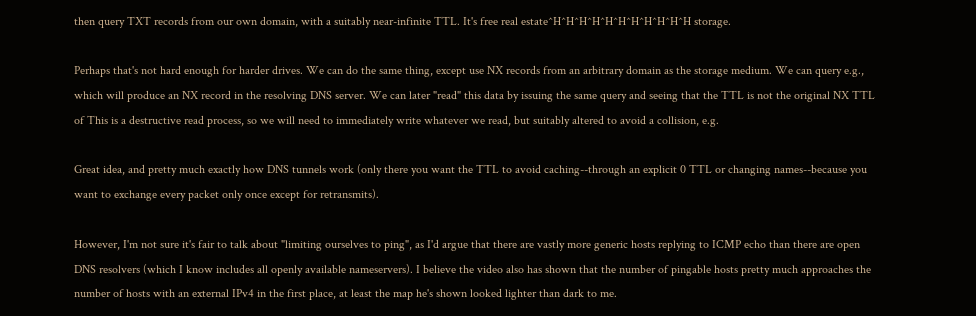then query TXT records from our own domain, with a suitably near-infinite TTL. It's free real estate^H^H^H^H^H^H^H^H^H^H^H storage.

Perhaps that's not hard enough for harder drives. We can do the same thing, except use NX records from an arbitrary domain as the storage medium. We can query e.g., which will produce an NX record in the resolving DNS server. We can later "read" this data by issuing the same query and seeing that the TTL is not the original NX TTL of This is a destructive read process, so we will need to immediately write whatever we read, but suitably altered to avoid a collision, e.g.

Great idea, and pretty much exactly how DNS tunnels work (only there you want the TTL to avoid caching--through an explicit 0 TTL or changing names--because you want to exchange every packet only once except for retransmits).

However, I'm not sure it's fair to talk about "limiting ourselves to ping", as I'd argue that there are vastly more generic hosts replying to ICMP echo than there are open DNS resolvers (which I know includes all openly available nameservers). I believe the video also has shown that the number of pingable hosts pretty much approaches the number of hosts with an external IPv4 in the first place, at least the map he's shown looked lighter than dark to me.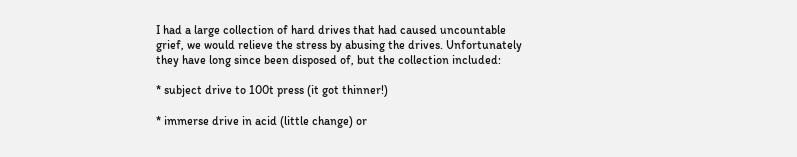I had a large collection of hard drives that had caused uncountable grief, we would relieve the stress by abusing the drives. Unfortunately they have long since been disposed of, but the collection included:

* subject drive to 100t press (it got thinner!)

* immerse drive in acid (little change) or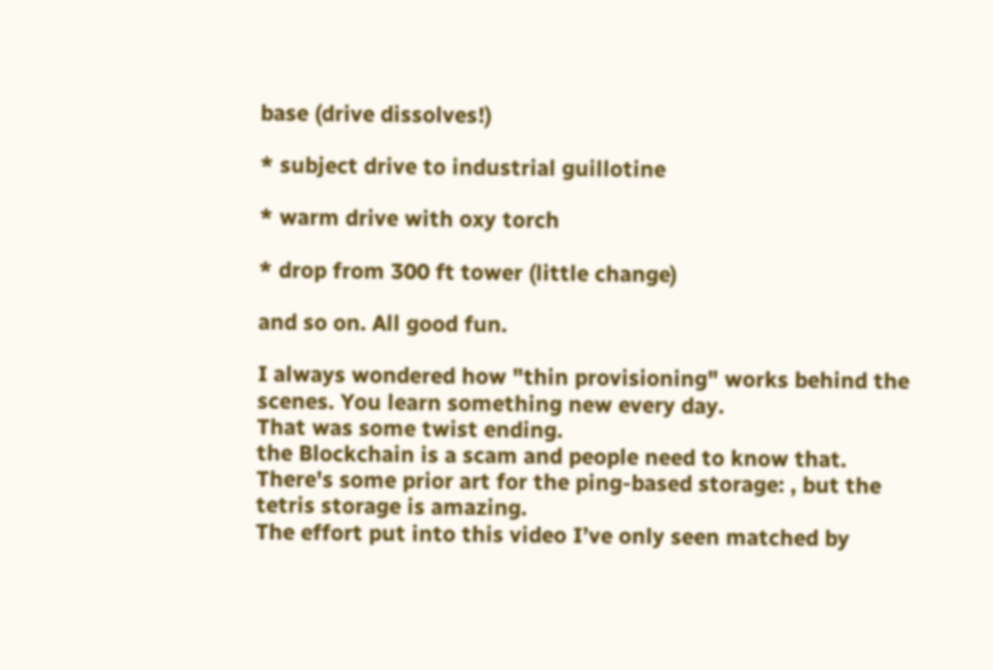base (drive dissolves!)

* subject drive to industrial guillotine

* warm drive with oxy torch

* drop from 300 ft tower (little change)

and so on. All good fun.

I always wondered how "thin provisioning" works behind the scenes. You learn something new every day.
That was some twist ending.
the Blockchain is a scam and people need to know that.
There's some prior art for the ping-based storage: , but the tetris storage is amazing.
The effort put into this video I’ve only seen matched by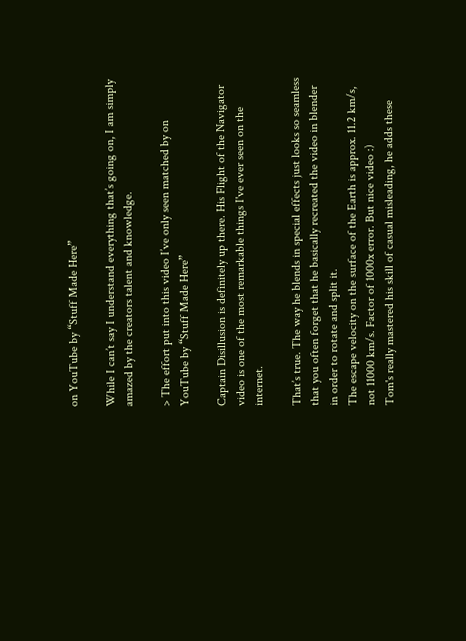on YouTube by “Stuff Made Here”

While I can’t say I understand everything that’s going on, I am simply amazed by the creators talent and knowledge.

> The effort put into this video I’ve only seen matched by on YouTube by “Stuff Made Here”

Captain Disillusion is definitely up there. His Flight of the Navigator video is one of the most remarkable things I've ever seen on the internet.

That’s true. The way he blends in special effects just looks so seamless that you often forget that he basically recreated the video in blender in order to rotate and split it.
The escape velocity on the surface of the Earth is approx. 11.2 km/s, not 11000 km/s. Factor of 1000x error. But nice video :)
Tom's really mastered his skill of casual misleading, he adds these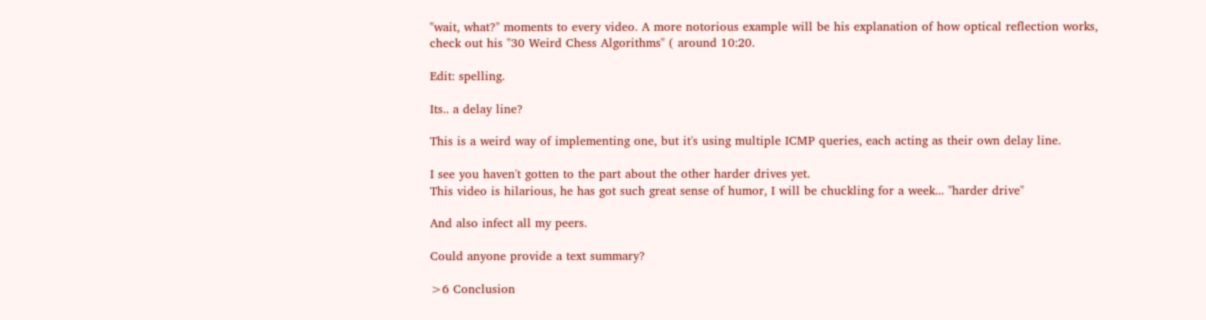"wait, what?" moments to every video. A more notorious example will be his explanation of how optical reflection works, check out his "30 Weird Chess Algorithms" ( around 10:20.

Edit: spelling.

Its.. a delay line?

This is a weird way of implementing one, but it's using multiple ICMP queries, each acting as their own delay line.

I see you haven't gotten to the part about the other harder drives yet.
This video is hilarious, he has got such great sense of humor, I will be chuckling for a week... "harder drive"

And also infect all my peers.

Could anyone provide a text summary?

>6 Conclusion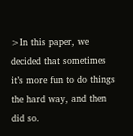>In this paper, we decided that sometimes it’s more fun to do things the hard way, and then did so.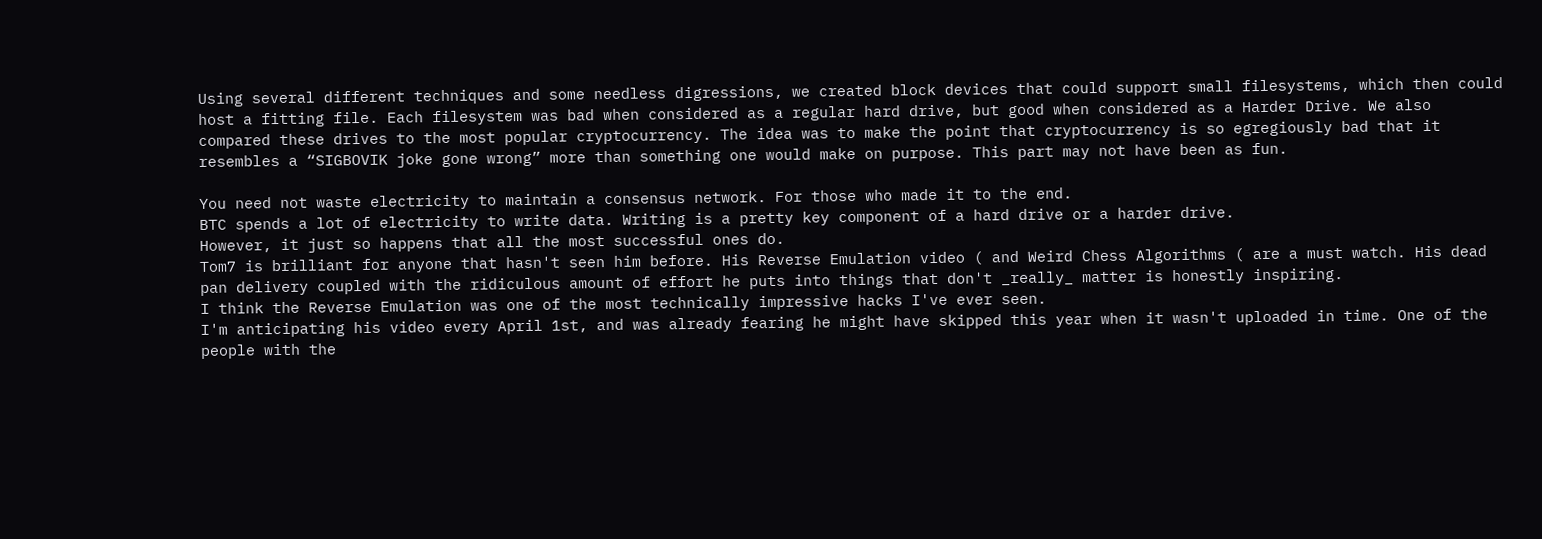Using several different techniques and some needless digressions, we created block devices that could support small filesystems, which then could host a fitting file. Each filesystem was bad when considered as a regular hard drive, but good when considered as a Harder Drive. We also compared these drives to the most popular cryptocurrency. The idea was to make the point that cryptocurrency is so egregiously bad that it resembles a “SIGBOVIK joke gone wrong” more than something one would make on purpose. This part may not have been as fun.

You need not waste electricity to maintain a consensus network. For those who made it to the end.
BTC spends a lot of electricity to write data. Writing is a pretty key component of a hard drive or a harder drive.
However, it just so happens that all the most successful ones do.
Tom7 is brilliant for anyone that hasn't seen him before. His Reverse Emulation video ( and Weird Chess Algorithms ( are a must watch. His dead pan delivery coupled with the ridiculous amount of effort he puts into things that don't _really_ matter is honestly inspiring.
I think the Reverse Emulation was one of the most technically impressive hacks I've ever seen.
I'm anticipating his video every April 1st, and was already fearing he might have skipped this year when it wasn't uploaded in time. One of the people with the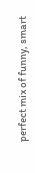perfect mix of funny, smart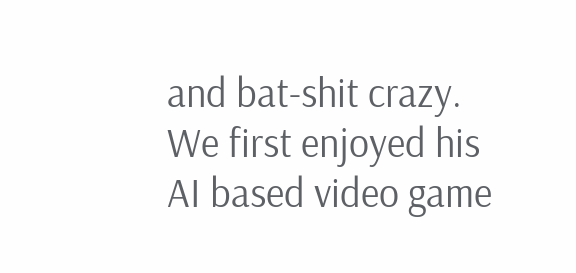and bat-shit crazy.
We first enjoyed his AI based video game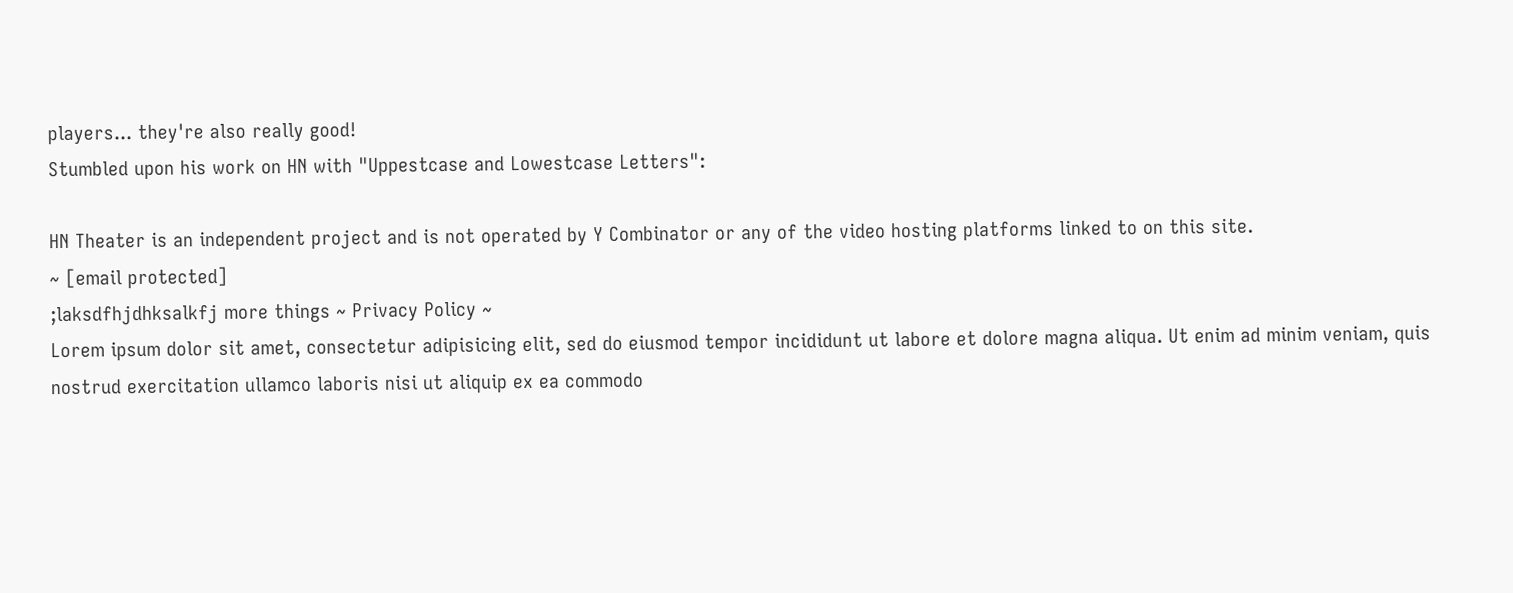players... they're also really good!
Stumbled upon his work on HN with "Uppestcase and Lowestcase Letters":

HN Theater is an independent project and is not operated by Y Combinator or any of the video hosting platforms linked to on this site.
~ [email protected]
;laksdfhjdhksalkfj more things ~ Privacy Policy ~
Lorem ipsum dolor sit amet, consectetur adipisicing elit, sed do eiusmod tempor incididunt ut labore et dolore magna aliqua. Ut enim ad minim veniam, quis nostrud exercitation ullamco laboris nisi ut aliquip ex ea commodo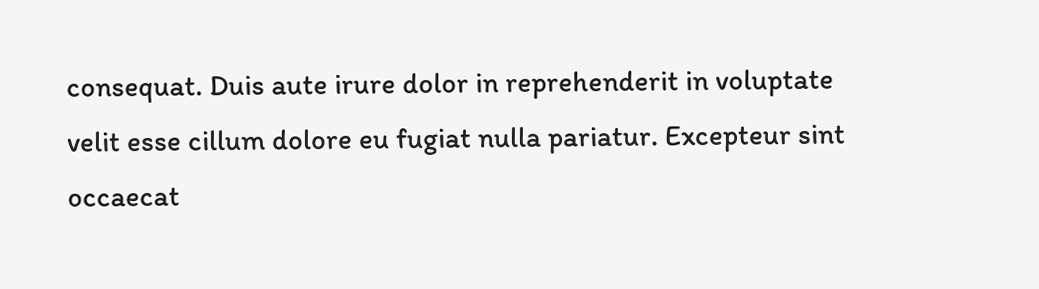consequat. Duis aute irure dolor in reprehenderit in voluptate velit esse cillum dolore eu fugiat nulla pariatur. Excepteur sint occaecat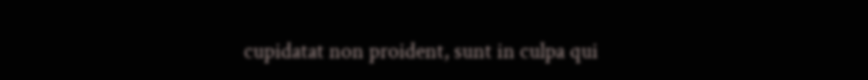cupidatat non proident, sunt in culpa qui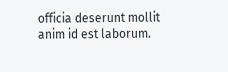officia deserunt mollit anim id est laborum.